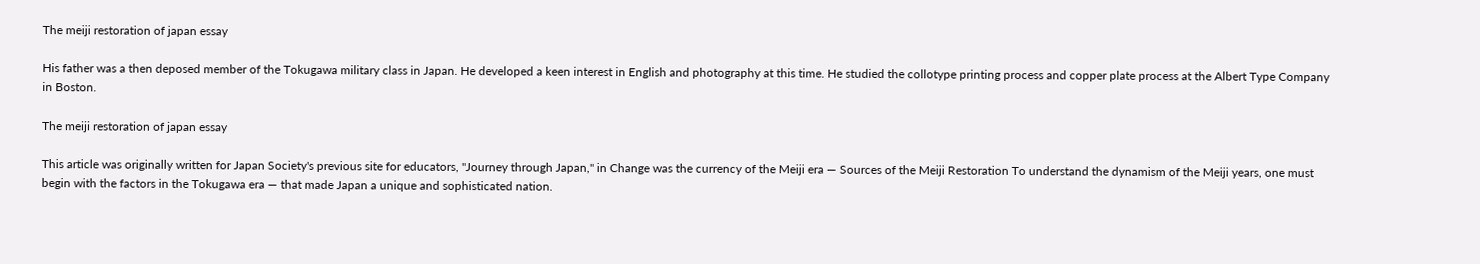The meiji restoration of japan essay

His father was a then deposed member of the Tokugawa military class in Japan. He developed a keen interest in English and photography at this time. He studied the collotype printing process and copper plate process at the Albert Type Company in Boston.

The meiji restoration of japan essay

This article was originally written for Japan Society's previous site for educators, "Journey through Japan," in Change was the currency of the Meiji era — Sources of the Meiji Restoration To understand the dynamism of the Meiji years, one must begin with the factors in the Tokugawa era — that made Japan a unique and sophisticated nation.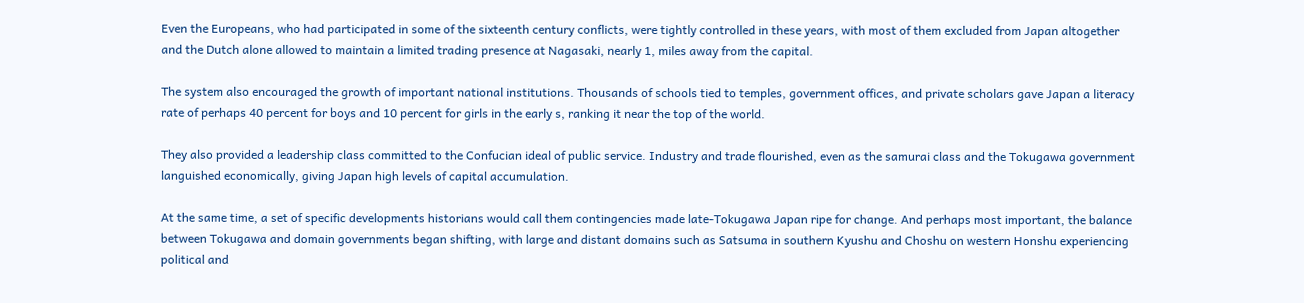Even the Europeans, who had participated in some of the sixteenth century conflicts, were tightly controlled in these years, with most of them excluded from Japan altogether and the Dutch alone allowed to maintain a limited trading presence at Nagasaki, nearly 1, miles away from the capital.

The system also encouraged the growth of important national institutions. Thousands of schools tied to temples, government offices, and private scholars gave Japan a literacy rate of perhaps 40 percent for boys and 10 percent for girls in the early s, ranking it near the top of the world.

They also provided a leadership class committed to the Confucian ideal of public service. Industry and trade flourished, even as the samurai class and the Tokugawa government languished economically, giving Japan high levels of capital accumulation.

At the same time, a set of specific developments historians would call them contingencies made late-Tokugawa Japan ripe for change. And perhaps most important, the balance between Tokugawa and domain governments began shifting, with large and distant domains such as Satsuma in southern Kyushu and Choshu on western Honshu experiencing political and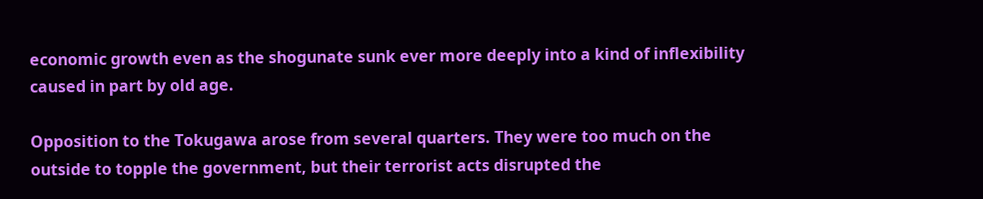economic growth even as the shogunate sunk ever more deeply into a kind of inflexibility caused in part by old age.

Opposition to the Tokugawa arose from several quarters. They were too much on the outside to topple the government, but their terrorist acts disrupted the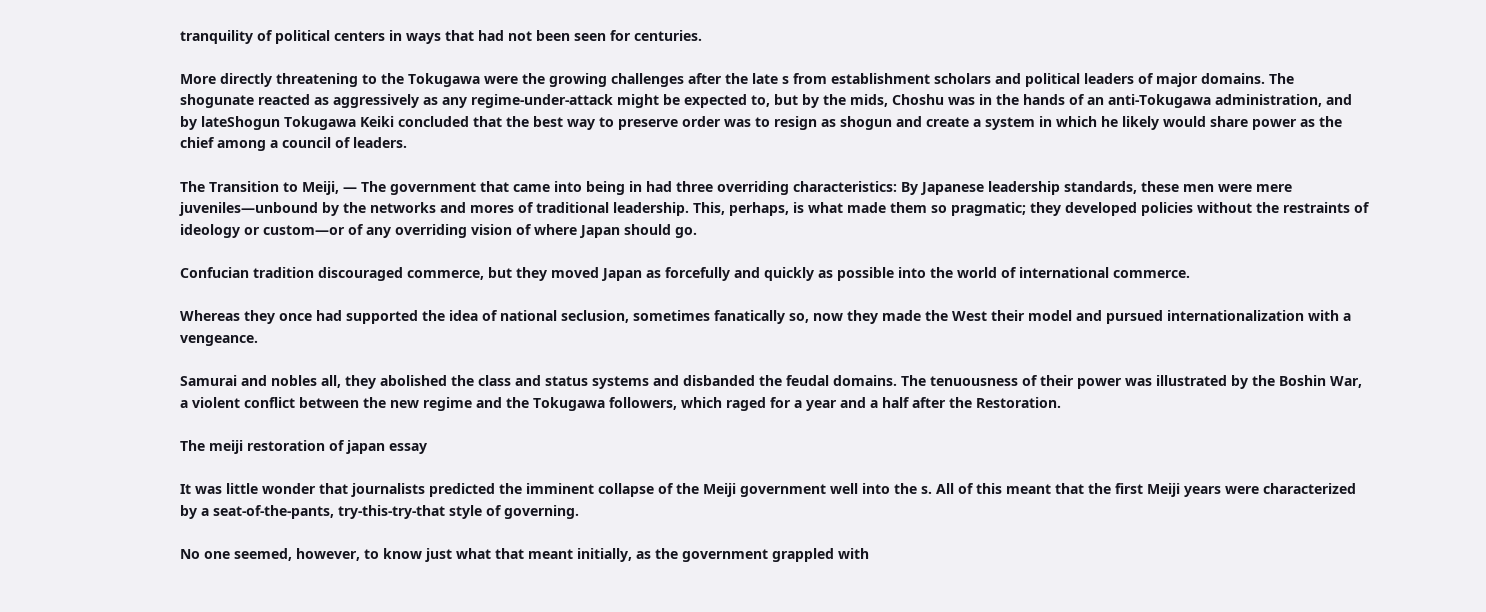tranquility of political centers in ways that had not been seen for centuries.

More directly threatening to the Tokugawa were the growing challenges after the late s from establishment scholars and political leaders of major domains. The shogunate reacted as aggressively as any regime-under-attack might be expected to, but by the mids, Choshu was in the hands of an anti-Tokugawa administration, and by lateShogun Tokugawa Keiki concluded that the best way to preserve order was to resign as shogun and create a system in which he likely would share power as the chief among a council of leaders.

The Transition to Meiji, — The government that came into being in had three overriding characteristics: By Japanese leadership standards, these men were mere juveniles—unbound by the networks and mores of traditional leadership. This, perhaps, is what made them so pragmatic; they developed policies without the restraints of ideology or custom—or of any overriding vision of where Japan should go.

Confucian tradition discouraged commerce, but they moved Japan as forcefully and quickly as possible into the world of international commerce.

Whereas they once had supported the idea of national seclusion, sometimes fanatically so, now they made the West their model and pursued internationalization with a vengeance.

Samurai and nobles all, they abolished the class and status systems and disbanded the feudal domains. The tenuousness of their power was illustrated by the Boshin War, a violent conflict between the new regime and the Tokugawa followers, which raged for a year and a half after the Restoration.

The meiji restoration of japan essay

It was little wonder that journalists predicted the imminent collapse of the Meiji government well into the s. All of this meant that the first Meiji years were characterized by a seat-of-the-pants, try-this-try-that style of governing.

No one seemed, however, to know just what that meant initially, as the government grappled with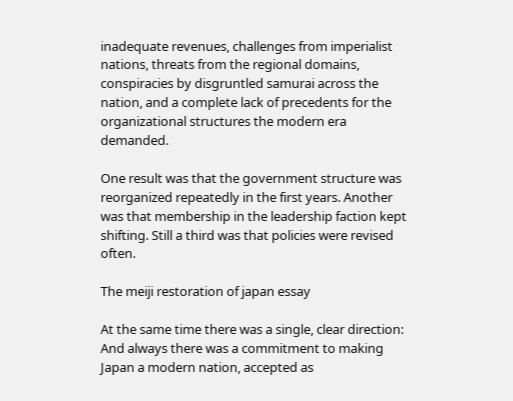inadequate revenues, challenges from imperialist nations, threats from the regional domains, conspiracies by disgruntled samurai across the nation, and a complete lack of precedents for the organizational structures the modern era demanded.

One result was that the government structure was reorganized repeatedly in the first years. Another was that membership in the leadership faction kept shifting. Still a third was that policies were revised often.

The meiji restoration of japan essay

At the same time there was a single, clear direction: And always there was a commitment to making Japan a modern nation, accepted as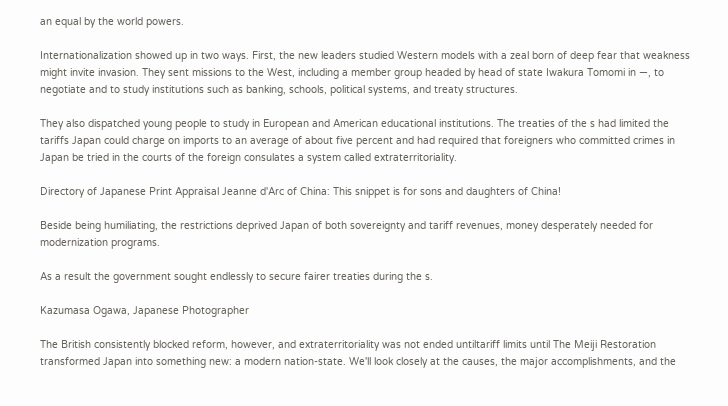an equal by the world powers.

Internationalization showed up in two ways. First, the new leaders studied Western models with a zeal born of deep fear that weakness might invite invasion. They sent missions to the West, including a member group headed by head of state Iwakura Tomomi in —, to negotiate and to study institutions such as banking, schools, political systems, and treaty structures.

They also dispatched young people to study in European and American educational institutions. The treaties of the s had limited the tariffs Japan could charge on imports to an average of about five percent and had required that foreigners who committed crimes in Japan be tried in the courts of the foreign consulates a system called extraterritoriality.

Directory of Japanese Print Appraisal Jeanne d'Arc of China: This snippet is for sons and daughters of China!

Beside being humiliating, the restrictions deprived Japan of both sovereignty and tariff revenues, money desperately needed for modernization programs.

As a result the government sought endlessly to secure fairer treaties during the s.

Kazumasa Ogawa, Japanese Photographer

The British consistently blocked reform, however, and extraterritoriality was not ended untiltariff limits until The Meiji Restoration transformed Japan into something new: a modern nation-state. We'll look closely at the causes, the major accomplishments, and the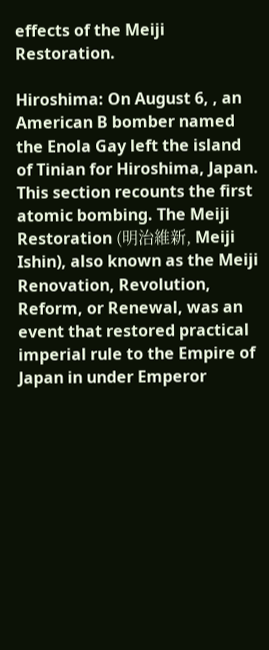effects of the Meiji Restoration.

Hiroshima: On August 6, , an American B bomber named the Enola Gay left the island of Tinian for Hiroshima, Japan. This section recounts the first atomic bombing. The Meiji Restoration (明治維新, Meiji Ishin), also known as the Meiji Renovation, Revolution, Reform, or Renewal, was an event that restored practical imperial rule to the Empire of Japan in under Emperor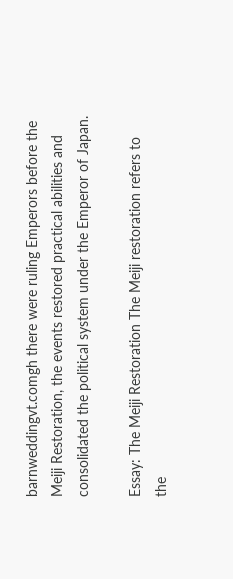barnweddingvt.comgh there were ruling Emperors before the Meiji Restoration, the events restored practical abilities and consolidated the political system under the Emperor of Japan.

Essay: The Meiji Restoration The Meiji restoration refers to the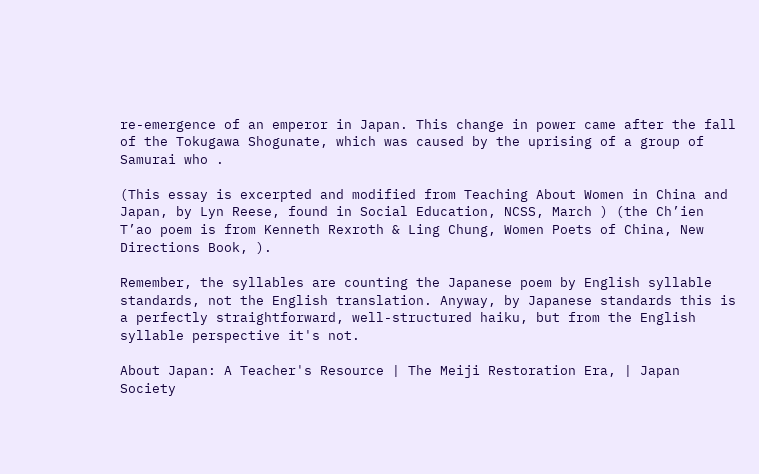re-emergence of an emperor in Japan. This change in power came after the fall of the Tokugawa Shogunate, which was caused by the uprising of a group of Samurai who .

(This essay is excerpted and modified from Teaching About Women in China and Japan, by Lyn Reese, found in Social Education, NCSS, March ) (the Ch’ien T’ao poem is from Kenneth Rexroth & Ling Chung, Women Poets of China, New Directions Book, ).

Remember, the syllables are counting the Japanese poem by English syllable standards, not the English translation. Anyway, by Japanese standards this is a perfectly straightforward, well-structured haiku, but from the English syllable perspective it's not.

About Japan: A Teacher's Resource | The Meiji Restoration Era, | Japan Society